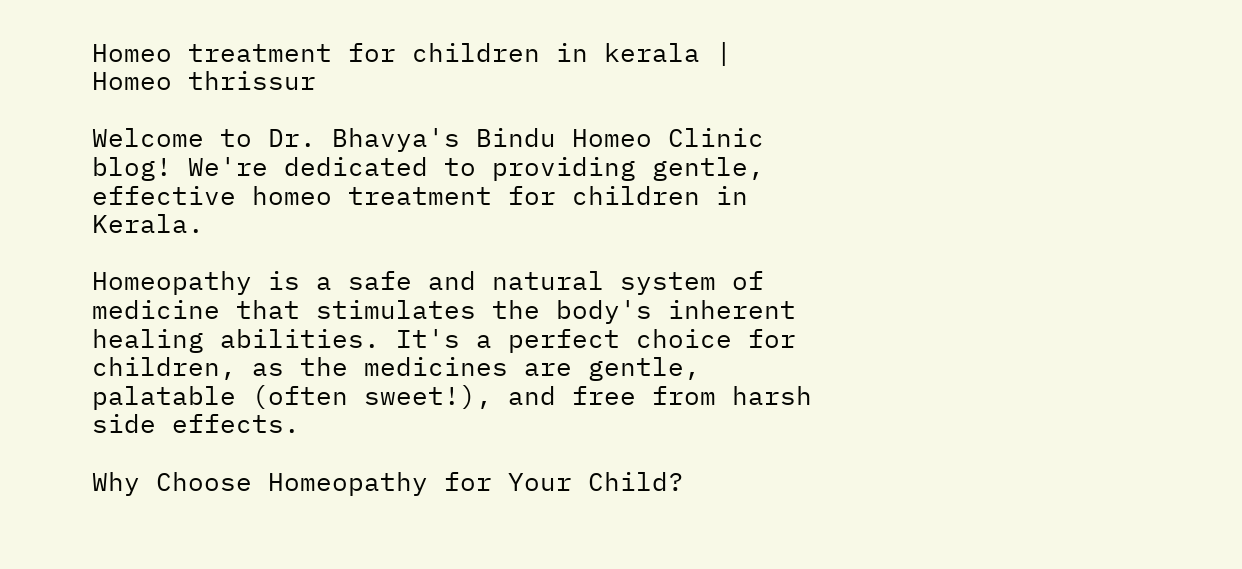Homeo treatment for children in kerala | Homeo thrissur

Welcome to Dr. Bhavya's Bindu Homeo Clinic blog! We're dedicated to providing gentle, effective homeo treatment for children in Kerala.

Homeopathy is a safe and natural system of medicine that stimulates the body's inherent healing abilities. It's a perfect choice for children, as the medicines are gentle, palatable (often sweet!), and free from harsh side effects.

Why Choose Homeopathy for Your Child?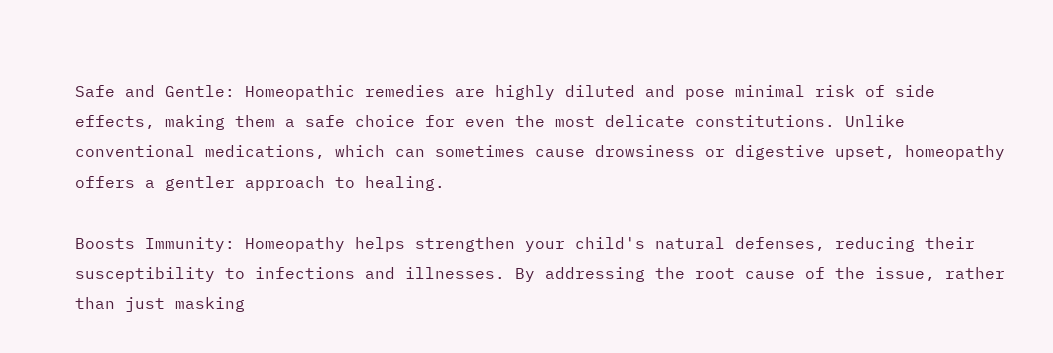Safe and Gentle: Homeopathic remedies are highly diluted and pose minimal risk of side effects, making them a safe choice for even the most delicate constitutions. Unlike conventional medications, which can sometimes cause drowsiness or digestive upset, homeopathy offers a gentler approach to healing.

Boosts Immunity: Homeopathy helps strengthen your child's natural defenses, reducing their susceptibility to infections and illnesses. By addressing the root cause of the issue, rather than just masking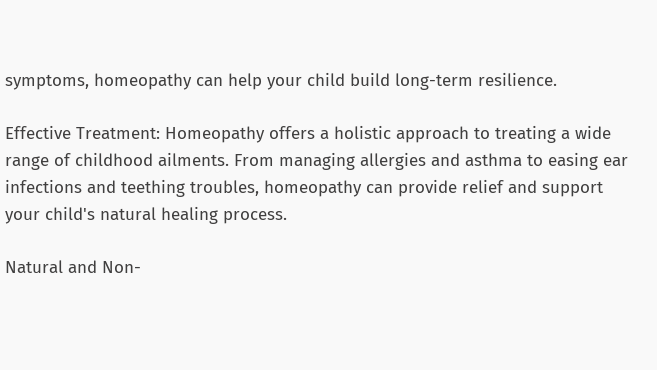symptoms, homeopathy can help your child build long-term resilience.

Effective Treatment: Homeopathy offers a holistic approach to treating a wide range of childhood ailments. From managing allergies and asthma to easing ear infections and teething troubles, homeopathy can provide relief and support your child's natural healing process.

Natural and Non-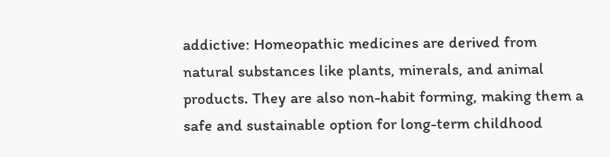addictive: Homeopathic medicines are derived from natural substances like plants, minerals, and animal products. They are also non-habit forming, making them a safe and sustainable option for long-term childhood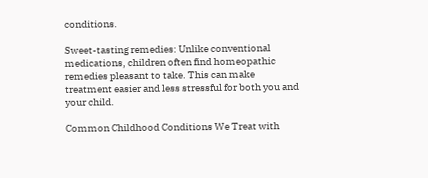conditions.

Sweet-tasting remedies: Unlike conventional medications, children often find homeopathic remedies pleasant to take. This can make treatment easier and less stressful for both you and your child.

Common Childhood Conditions We Treat with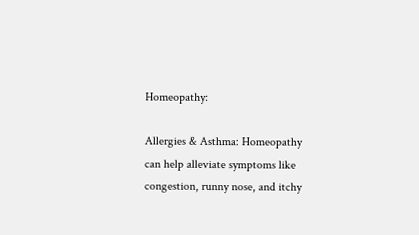Homeopathy:

Allergies & Asthma: Homeopathy can help alleviate symptoms like congestion, runny nose, and itchy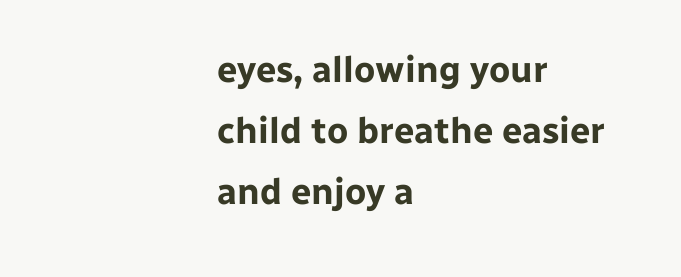eyes, allowing your child to breathe easier and enjoy a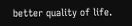better quality of life.